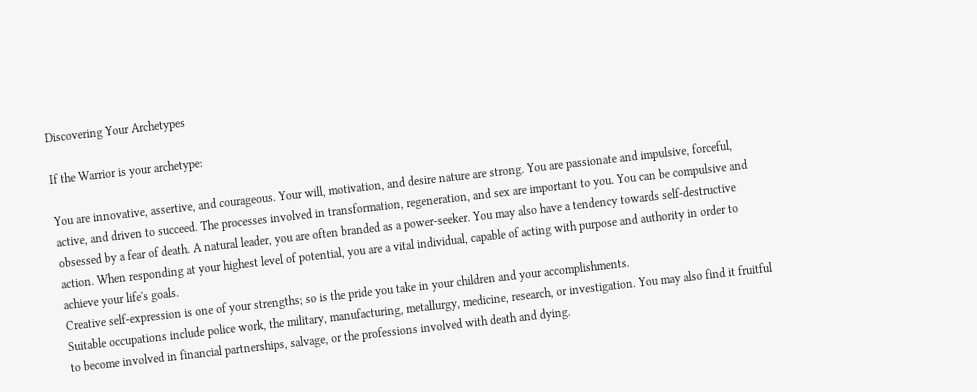Discovering Your Archetypes

If the Warrior is your archetype:

You are innovative, assertive, and courageous. Your will, motivation, and desire nature are strong. You are passionate and impulsive, forceful, active, and driven to succeed. The processes involved in transformation, regeneration, and sex are important to you. You can be compulsive and obsessed by a fear of death. A natural leader, you are often branded as a power-seeker. You may also have a tendency towards self-destructive action. When responding at your highest level of potential, you are a vital individual, capable of acting with purpose and authority in order to achieve your life's goals.
Creative self-expression is one of your strengths; so is the pride you take in your children and your accomplishments.
Suitable occupations include police work, the military, manufacturing, metallurgy, medicine, research, or investigation. You may also find it fruitful to become involved in financial partnerships, salvage, or the professions involved with death and dying.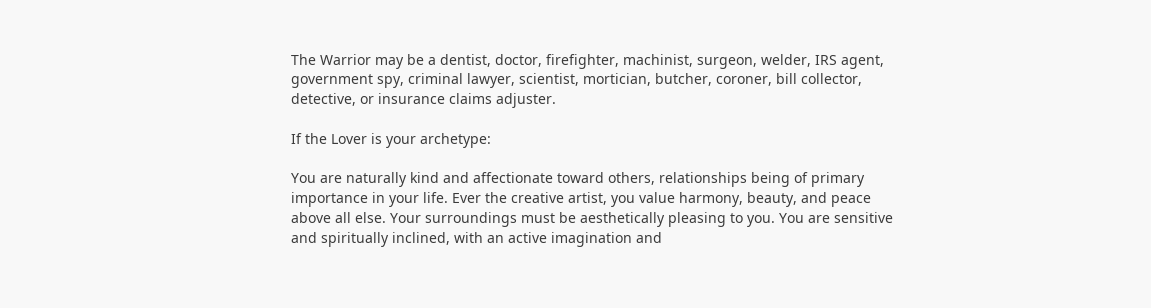The Warrior may be a dentist, doctor, firefighter, machinist, surgeon, welder, IRS agent, government spy, criminal lawyer, scientist, mortician, butcher, coroner, bill collector, detective, or insurance claims adjuster.

If the Lover is your archetype:

You are naturally kind and affectionate toward others, relationships being of primary importance in your life. Ever the creative artist, you value harmony, beauty, and peace above all else. Your surroundings must be aesthetically pleasing to you. You are sensitive and spiritually inclined, with an active imagination and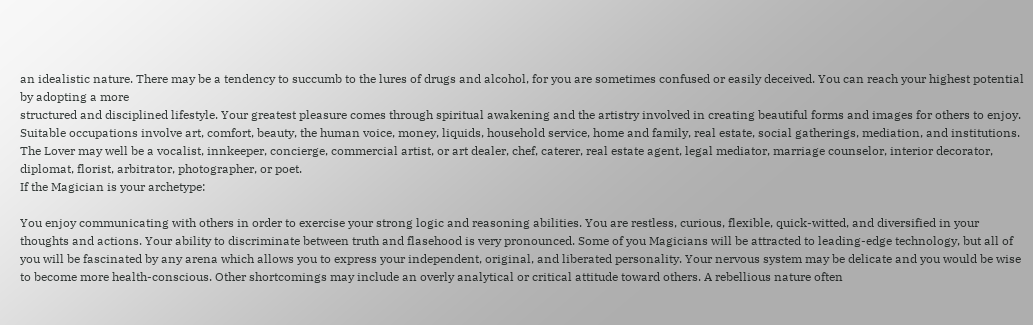an idealistic nature. There may be a tendency to succumb to the lures of drugs and alcohol, for you are sometimes confused or easily deceived. You can reach your highest potential by adopting a more
structured and disciplined lifestyle. Your greatest pleasure comes through spiritual awakening and the artistry involved in creating beautiful forms and images for others to enjoy.
Suitable occupations involve art, comfort, beauty, the human voice, money, liquids, household service, home and family, real estate, social gatherings, mediation, and institutions.
The Lover may well be a vocalist, innkeeper, concierge, commercial artist, or art dealer, chef, caterer, real estate agent, legal mediator, marriage counselor, interior decorator, diplomat, florist, arbitrator, photographer, or poet.
If the Magician is your archetype:

You enjoy communicating with others in order to exercise your strong logic and reasoning abilities. You are restless, curious, flexible, quick-witted, and diversified in your thoughts and actions. Your ability to discriminate between truth and flasehood is very pronounced. Some of you Magicians will be attracted to leading-edge technology, but all of you will be fascinated by any arena which allows you to express your independent, original, and liberated personality. Your nervous system may be delicate and you would be wise to become more health-conscious. Other shortcomings may include an overly analytical or critical attitude toward others. A rebellious nature often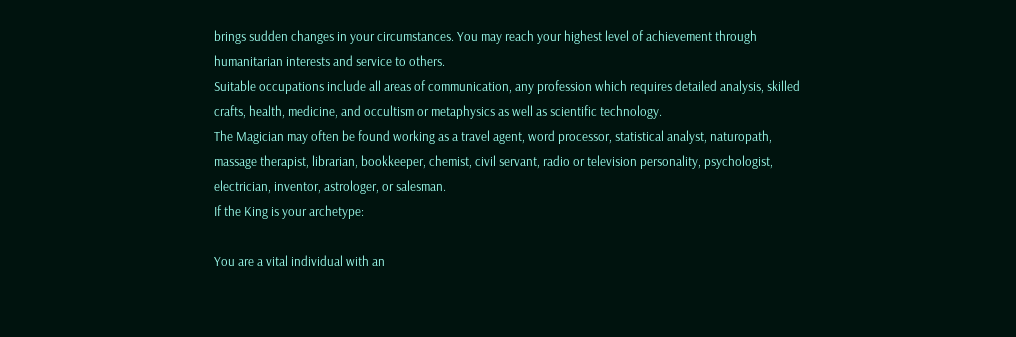brings sudden changes in your circumstances. You may reach your highest level of achievement through humanitarian interests and service to others.
Suitable occupations include all areas of communication, any profession which requires detailed analysis, skilled crafts, health, medicine, and occultism or metaphysics as well as scientific technology.
The Magician may often be found working as a travel agent, word processor, statistical analyst, naturopath, massage therapist, librarian, bookkeeper, chemist, civil servant, radio or television personality, psychologist, electrician, inventor, astrologer, or salesman.
If the King is your archetype:

You are a vital individual with an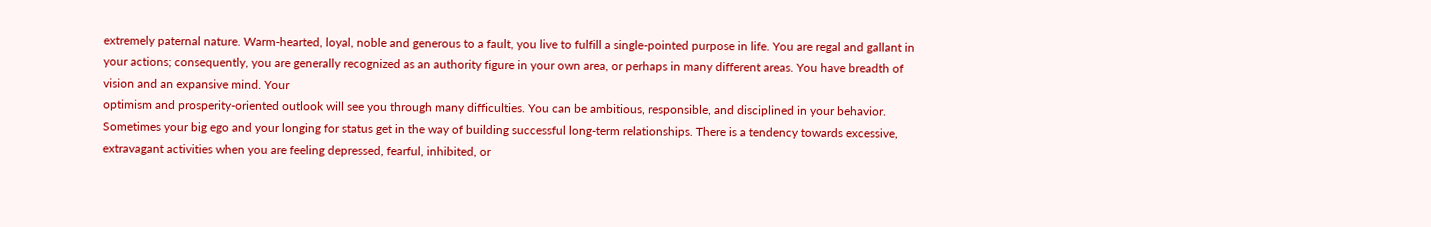extremely paternal nature. Warm-hearted, loyal, noble and generous to a fault, you live to fulfill a single-pointed purpose in life. You are regal and gallant in your actions; consequently, you are generally recognized as an authority figure in your own area, or perhaps in many different areas. You have breadth of vision and an expansive mind. Your
optimism and prosperity-oriented outlook will see you through many difficulties. You can be ambitious, responsible, and disciplined in your behavior. Sometimes your big ego and your longing for status get in the way of building successful long-term relationships. There is a tendency towards excessive, extravagant activities when you are feeling depressed, fearful, inhibited, or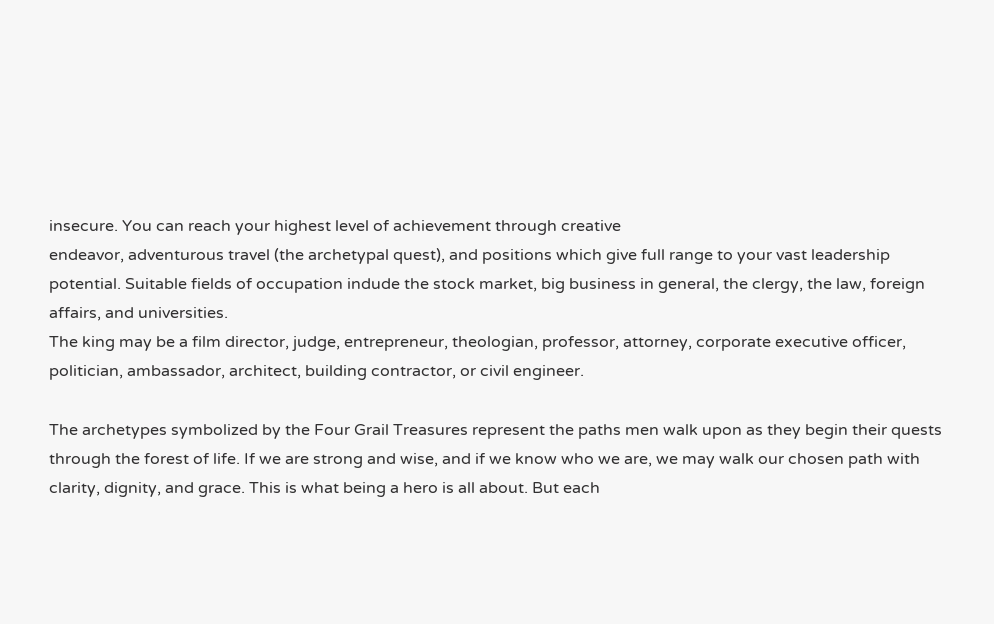insecure. You can reach your highest level of achievement through creative
endeavor, adventurous travel (the archetypal quest), and positions which give full range to your vast leadership potential. Suitable fields of occupation indude the stock market, big business in general, the clergy, the law, foreign affairs, and universities.
The king may be a film director, judge, entrepreneur, theologian, professor, attorney, corporate executive officer, politician, ambassador, architect, building contractor, or civil engineer.

The archetypes symbolized by the Four Grail Treasures represent the paths men walk upon as they begin their quests through the forest of life. If we are strong and wise, and if we know who we are, we may walk our chosen path with clarity, dignity, and grace. This is what being a hero is all about. But each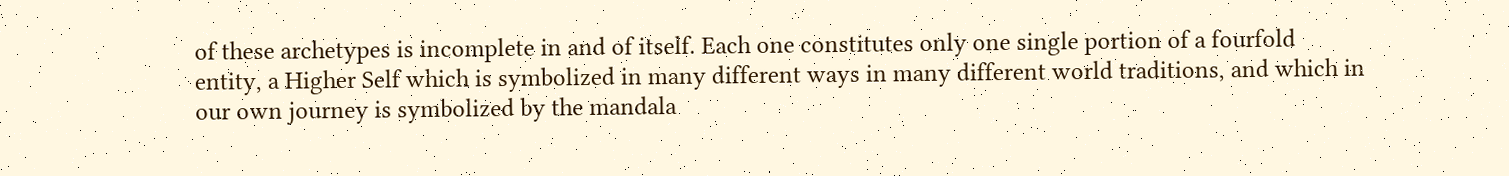of these archetypes is incomplete in and of itself. Each one constitutes only one single portion of a fourfold entity, a Higher Self which is symbolized in many different ways in many different world traditions, and which in our own journey is symbolized by the mandala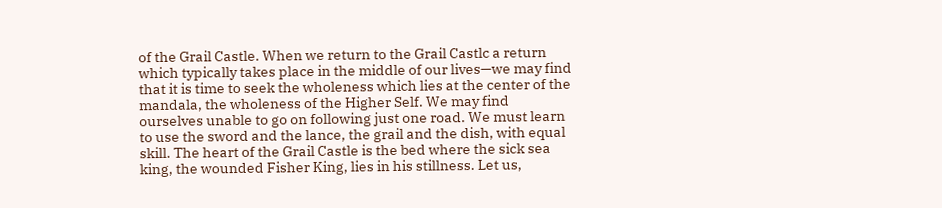of the Grail Castle. When we return to the Grail Castlc a return which typically takes place in the middle of our lives—we may find that it is time to seek the wholeness which lies at the center of the mandala, the wholeness of the Higher Self. We may find ourselves unable to go on following just one road. We must learn to use the sword and the lance, the grail and the dish, with equal skill. The heart of the Grail Castle is the bed where the sick sea king, the wounded Fisher King, lies in his stillness. Let us,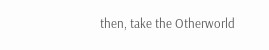then, take the Otherworld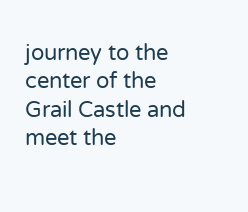journey to the center of the Grail Castle and meet the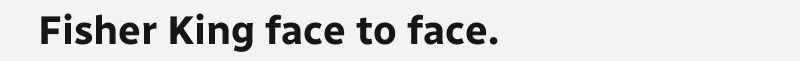Fisher King face to face.